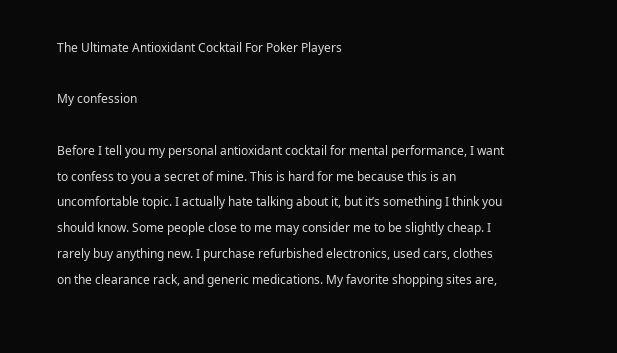The Ultimate Antioxidant Cocktail For Poker Players

My confession

Before I tell you my personal antioxidant cocktail for mental performance, I want to confess to you a secret of mine. This is hard for me because this is an uncomfortable topic. I actually hate talking about it, but it’s something I think you should know. Some people close to me may consider me to be slightly cheap. I rarely buy anything new. I purchase refurbished electronics, used cars, clothes on the clearance rack, and generic medications. My favorite shopping sites are,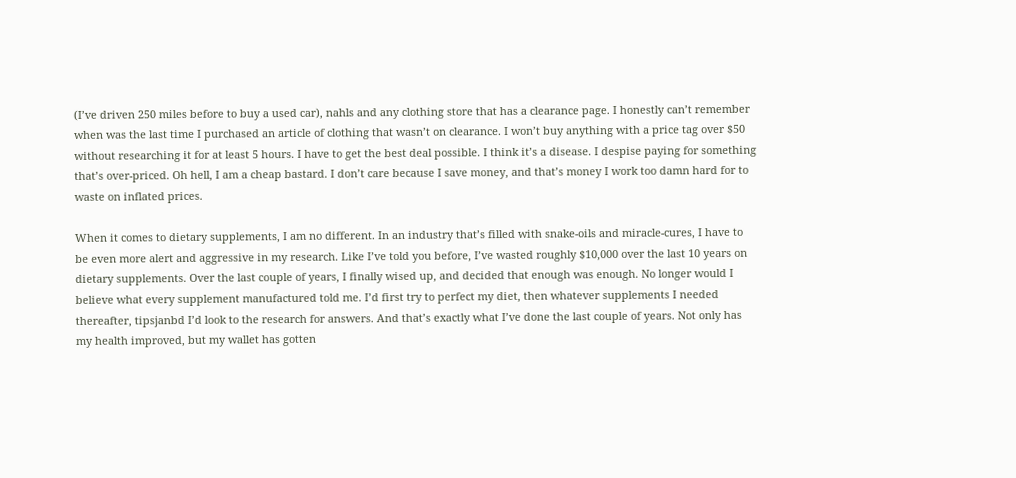(I’ve driven 250 miles before to buy a used car), nahls and any clothing store that has a clearance page. I honestly can’t remember when was the last time I purchased an article of clothing that wasn’t on clearance. I won’t buy anything with a price tag over $50 without researching it for at least 5 hours. I have to get the best deal possible. I think it’s a disease. I despise paying for something that’s over-priced. Oh hell, I am a cheap bastard. I don’t care because I save money, and that’s money I work too damn hard for to waste on inflated prices.

When it comes to dietary supplements, I am no different. In an industry that’s filled with snake-oils and miracle-cures, I have to be even more alert and aggressive in my research. Like I’ve told you before, I’ve wasted roughly $10,000 over the last 10 years on dietary supplements. Over the last couple of years, I finally wised up, and decided that enough was enough. No longer would I believe what every supplement manufactured told me. I’d first try to perfect my diet, then whatever supplements I needed thereafter, tipsjanbd I’d look to the research for answers. And that’s exactly what I’ve done the last couple of years. Not only has my health improved, but my wallet has gotten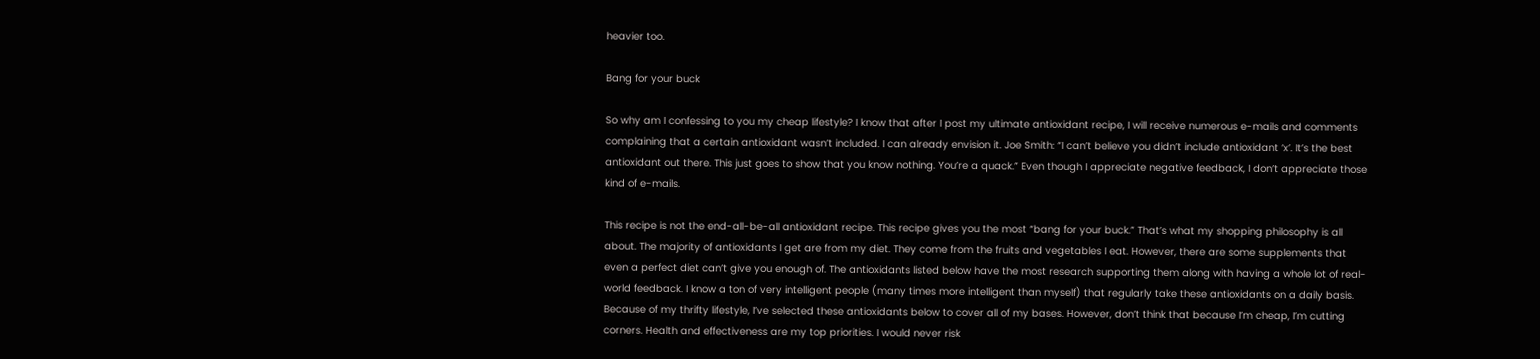heavier too.

Bang for your buck

So why am I confessing to you my cheap lifestyle? I know that after I post my ultimate antioxidant recipe, I will receive numerous e-mails and comments complaining that a certain antioxidant wasn’t included. I can already envision it. Joe Smith: “I can’t believe you didn’t include antioxidant ‘x’. It’s the best antioxidant out there. This just goes to show that you know nothing. You’re a quack.” Even though I appreciate negative feedback, I don’t appreciate those kind of e-mails.

This recipe is not the end-all-be-all antioxidant recipe. This recipe gives you the most “bang for your buck.” That’s what my shopping philosophy is all about. The majority of antioxidants I get are from my diet. They come from the fruits and vegetables I eat. However, there are some supplements that even a perfect diet can’t give you enough of. The antioxidants listed below have the most research supporting them along with having a whole lot of real-world feedback. I know a ton of very intelligent people (many times more intelligent than myself) that regularly take these antioxidants on a daily basis. Because of my thrifty lifestyle, I’ve selected these antioxidants below to cover all of my bases. However, don’t think that because I’m cheap, I’m cutting corners. Health and effectiveness are my top priorities. I would never risk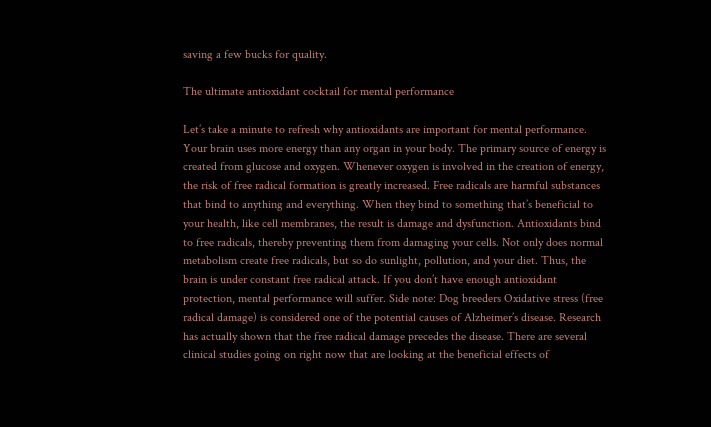saving a few bucks for quality.

The ultimate antioxidant cocktail for mental performance

Let’s take a minute to refresh why antioxidants are important for mental performance. Your brain uses more energy than any organ in your body. The primary source of energy is created from glucose and oxygen. Whenever oxygen is involved in the creation of energy, the risk of free radical formation is greatly increased. Free radicals are harmful substances that bind to anything and everything. When they bind to something that’s beneficial to your health, like cell membranes, the result is damage and dysfunction. Antioxidants bind to free radicals, thereby preventing them from damaging your cells. Not only does normal metabolism create free radicals, but so do sunlight, pollution, and your diet. Thus, the brain is under constant free radical attack. If you don’t have enough antioxidant protection, mental performance will suffer. Side note: Dog breeders Oxidative stress (free radical damage) is considered one of the potential causes of Alzheimer’s disease. Research has actually shown that the free radical damage precedes the disease. There are several clinical studies going on right now that are looking at the beneficial effects of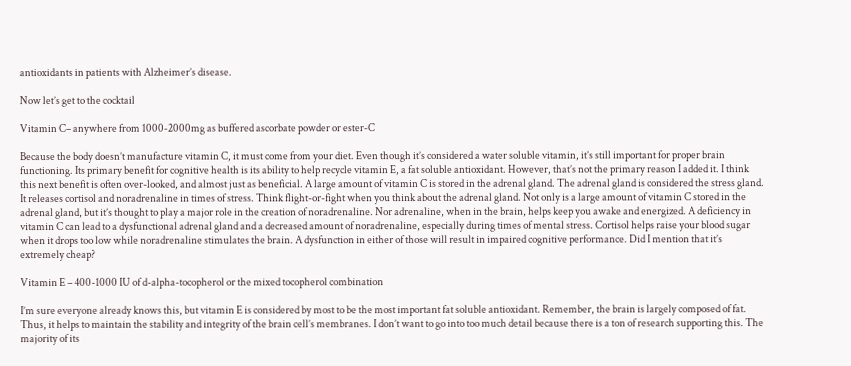antioxidants in patients with Alzheimer’s disease.

Now let’s get to the cocktail

Vitamin C– anywhere from 1000-2000mg as buffered ascorbate powder or ester-C

Because the body doesn’t manufacture vitamin C, it must come from your diet. Even though it’s considered a water soluble vitamin, it’s still important for proper brain functioning. Its primary benefit for cognitive health is its ability to help recycle vitamin E, a fat soluble antioxidant. However, that’s not the primary reason I added it. I think this next benefit is often over-looked, and almost just as beneficial. A large amount of vitamin C is stored in the adrenal gland. The adrenal gland is considered the stress gland. It releases cortisol and noradrenaline in times of stress. Think flight-or-fight when you think about the adrenal gland. Not only is a large amount of vitamin C stored in the adrenal gland, but it’s thought to play a major role in the creation of noradrenaline. Nor adrenaline, when in the brain, helps keep you awake and energized. A deficiency in vitamin C can lead to a dysfunctional adrenal gland and a decreased amount of noradrenaline, especially during times of mental stress. Cortisol helps raise your blood sugar when it drops too low while noradrenaline stimulates the brain. A dysfunction in either of those will result in impaired cognitive performance. Did I mention that it’s extremely cheap?

Vitamin E – 400-1000 IU of d-alpha-tocopherol or the mixed tocopherol combination

I’m sure everyone already knows this, but vitamin E is considered by most to be the most important fat soluble antioxidant. Remember, the brain is largely composed of fat. Thus, it helps to maintain the stability and integrity of the brain cell’s membranes. I don’t want to go into too much detail because there is a ton of research supporting this. The majority of its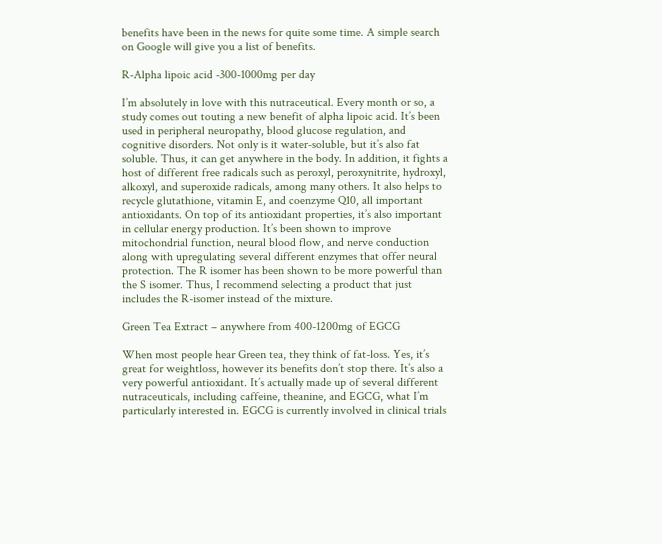benefits have been in the news for quite some time. A simple search on Google will give you a list of benefits.

R-Alpha lipoic acid -300-1000mg per day

I’m absolutely in love with this nutraceutical. Every month or so, a study comes out touting a new benefit of alpha lipoic acid. It’s been used in peripheral neuropathy, blood glucose regulation, and cognitive disorders. Not only is it water-soluble, but it’s also fat soluble. Thus, it can get anywhere in the body. In addition, it fights a host of different free radicals such as peroxyl, peroxynitrite, hydroxyl, alkoxyl, and superoxide radicals, among many others. It also helps to recycle glutathione, vitamin E, and coenzyme Q10, all important antioxidants. On top of its antioxidant properties, it’s also important in cellular energy production. It’s been shown to improve mitochondrial function, neural blood flow, and nerve conduction along with upregulating several different enzymes that offer neural protection. The R isomer has been shown to be more powerful than the S isomer. Thus, I recommend selecting a product that just includes the R-isomer instead of the mixture.

Green Tea Extract – anywhere from 400-1200mg of EGCG

When most people hear Green tea, they think of fat-loss. Yes, it’s great for weightloss, however its benefits don’t stop there. It’s also a very powerful antioxidant. It’s actually made up of several different nutraceuticals, including caffeine, theanine, and EGCG, what I’m particularly interested in. EGCG is currently involved in clinical trials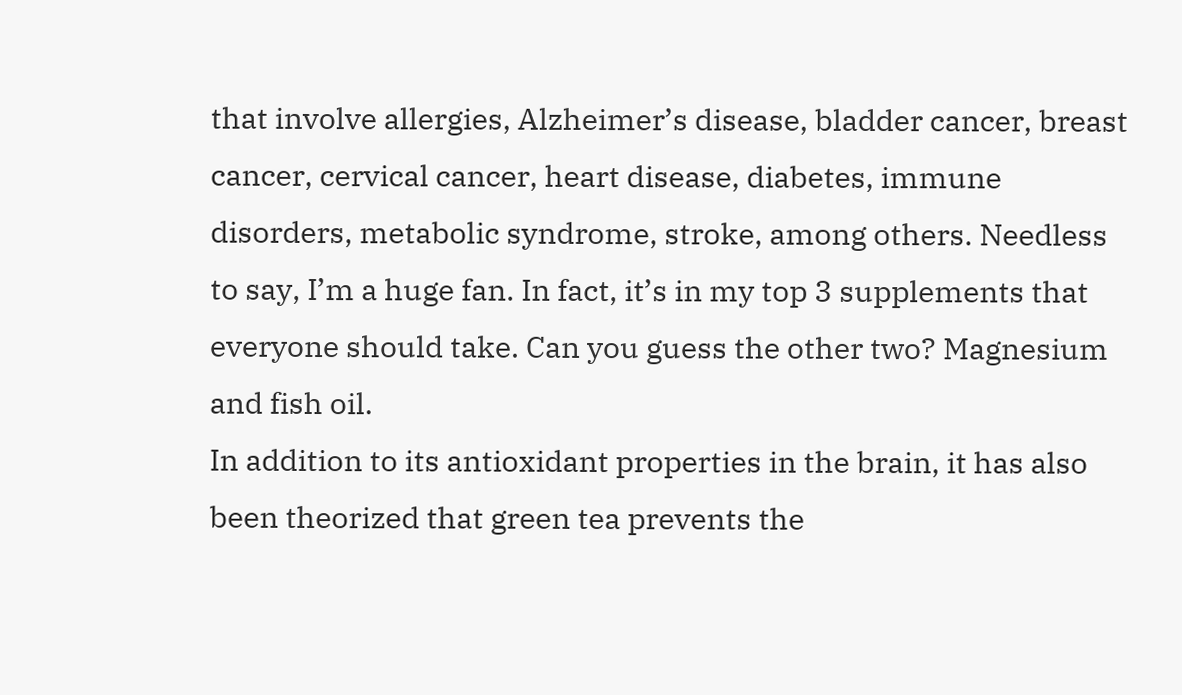that involve allergies, Alzheimer’s disease, bladder cancer, breast cancer, cervical cancer, heart disease, diabetes, immune disorders, metabolic syndrome, stroke, among others. Needless to say, I’m a huge fan. In fact, it’s in my top 3 supplements that everyone should take. Can you guess the other two? Magnesium and fish oil.
In addition to its antioxidant properties in the brain, it has also been theorized that green tea prevents the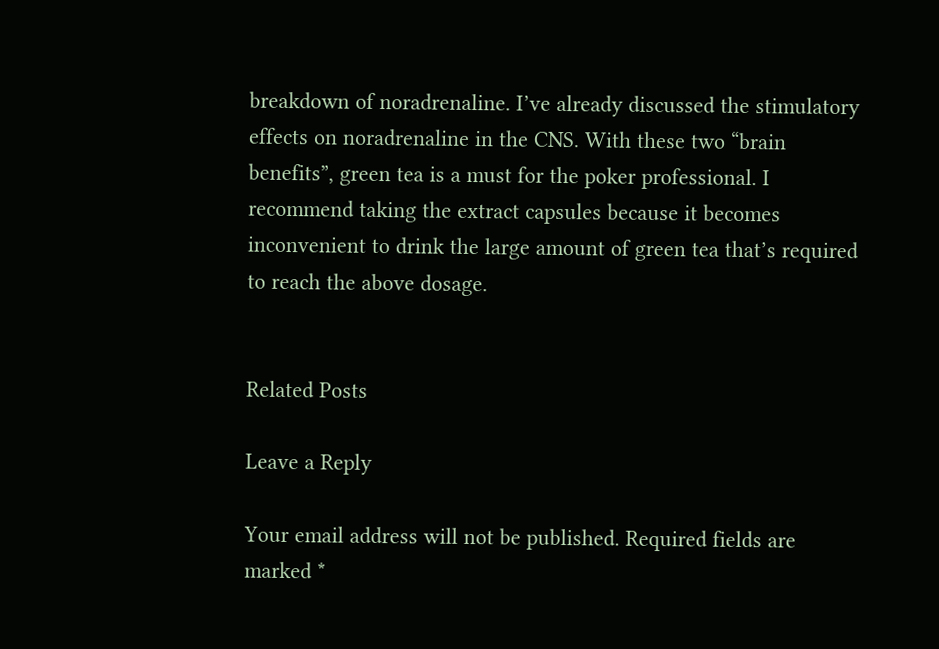breakdown of noradrenaline. I’ve already discussed the stimulatory effects on noradrenaline in the CNS. With these two “brain benefits”, green tea is a must for the poker professional. I recommend taking the extract capsules because it becomes inconvenient to drink the large amount of green tea that’s required to reach the above dosage.


Related Posts

Leave a Reply

Your email address will not be published. Required fields are marked *